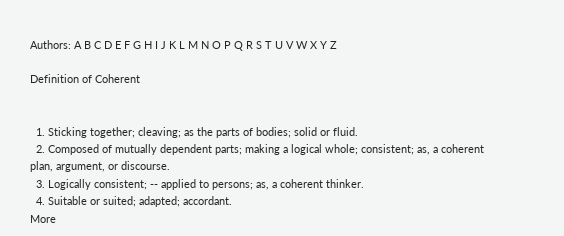Authors: A B C D E F G H I J K L M N O P Q R S T U V W X Y Z

Definition of Coherent


  1. Sticking together; cleaving; as the parts of bodies; solid or fluid.
  2. Composed of mutually dependent parts; making a logical whole; consistent; as, a coherent plan, argument, or discourse.
  3. Logically consistent; -- applied to persons; as, a coherent thinker.
  4. Suitable or suited; adapted; accordant.
More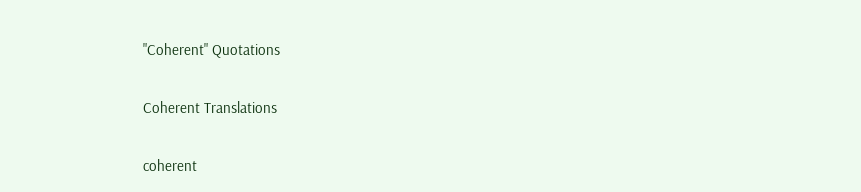"Coherent" Quotations

Coherent Translations

coherent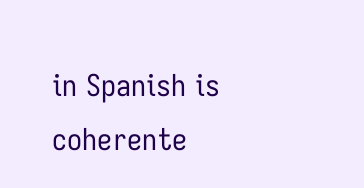in Spanish is coherente